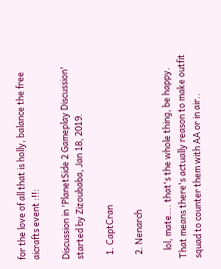for the love of all that is holly, balance the free aicrafts event :!!:

Discussion in 'PlanetSide 2 Gameplay Discussion' started by Zizoubaba, Jan 18, 2019.

  1. CaptCran

  2. Nenarch

    lol, mate…. that's the whole thing, be happy. That means there's actually reason to make outfit squad to counter them with AA or in air..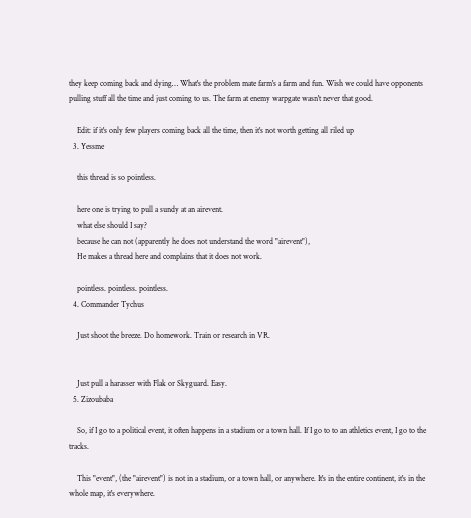they keep coming back and dying… What's the problem mate farm's a farm and fun. Wish we could have opponents pulling stuff all the time and just coming to us. The farm at enemy warpgate wasn't never that good.

    Edit: if it's only few players coming back all the time, then it's not worth getting all riled up
  3. Yessme

    this thread is so pointless.

    here one is trying to pull a sundy at an airevent.
    what else should I say?
    because he can not (apparently he does not understand the word "airevent"),
    He makes a thread here and complains that it does not work.

    pointless. pointless. pointless.
  4. Commander Tychus

    Just shoot the breeze. Do homework. Train or research in VR.


    Just pull a harasser with Flak or Skyguard. Easy.
  5. Zizoubaba

    So, if I go to a political event, it often happens in a stadium or a town hall. If I go to to an athletics event, I go to the tracks.

    This "event", (the "airevent") is not in a stadium, or a town hall, or anywhere. It's in the entire continent, it's in the whole map, it's everywhere.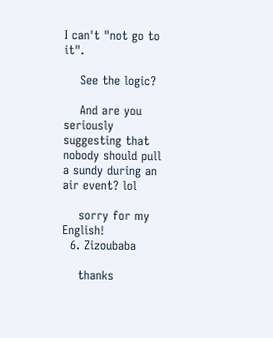I can't "not go to it".

    See the logic?

    And are you seriously suggesting that nobody should pull a sundy during an air event? lol

    sorry for my English!
  6. Zizoubaba

    thanks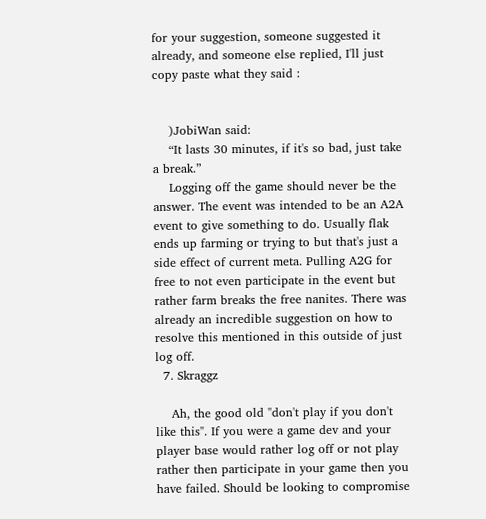for your suggestion, someone suggested it already, and someone else replied, I'll just copy paste what they said :


    )JobiWan said:
    “It lasts 30 minutes, if it's so bad, just take a break.”
    Logging off the game should never be the answer. The event was intended to be an A2A event to give something to do. Usually flak ends up farming or trying to but that's just a side effect of current meta. Pulling A2G for free to not even participate in the event but rather farm breaks the free nanites. There was already an incredible suggestion on how to resolve this mentioned in this outside of just log off.
  7. Skraggz

    Ah, the good old "don't play if you don't like this". If you were a game dev and your player base would rather log off or not play rather then participate in your game then you have failed. Should be looking to compromise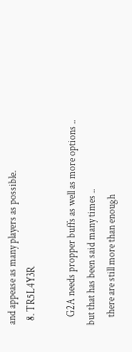and appease as many players as possible.
  8. TR5L4Y3R

    G2A needs propper buffs as well as more options .. but that has been said many times ..
    there are still more than enough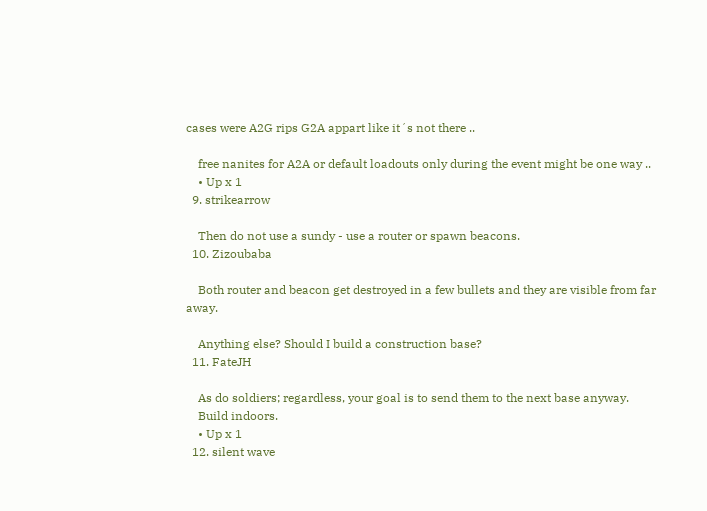cases were A2G rips G2A appart like it´s not there ..

    free nanites for A2A or default loadouts only during the event might be one way ..
    • Up x 1
  9. strikearrow

    Then do not use a sundy - use a router or spawn beacons.
  10. Zizoubaba

    Both router and beacon get destroyed in a few bullets and they are visible from far away.

    Anything else? Should I build a construction base?
  11. FateJH

    As do soldiers; regardless, your goal is to send them to the next base anyway.
    Build indoors.
    • Up x 1
  12. silent wave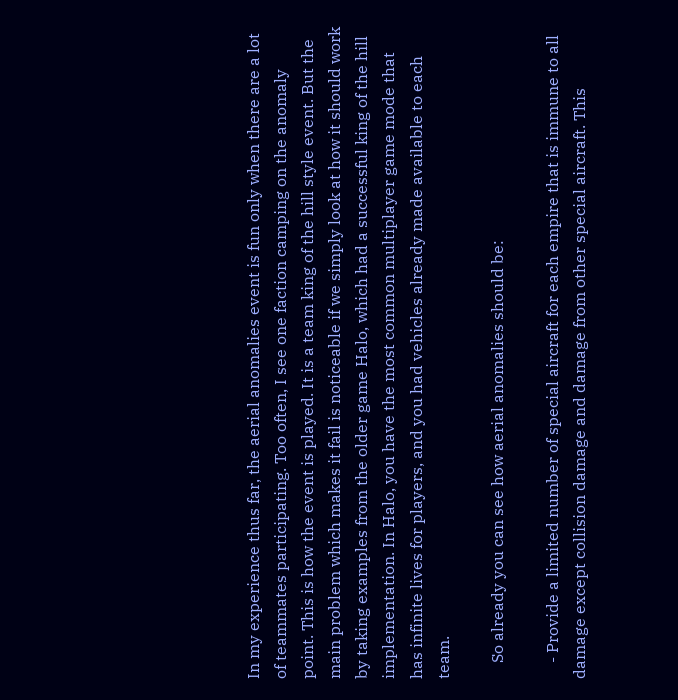In my experience thus far, the aerial anomalies event is fun only when there are a lot of teammates participating. Too often, I see one faction camping on the anomaly point. This is how the event is played. It is a team king of the hill style event. But the main problem which makes it fail is noticeable if we simply look at how it should work by taking examples from the older game Halo, which had a successful king of the hill implementation. In Halo, you have the most common multiplayer game mode that has infinite lives for players, and you had vehicles already made available to each team.

    So already you can see how aerial anomalies should be:

    - Provide a limited number of special aircraft for each empire that is immune to all damage except collision damage and damage from other special aircraft. This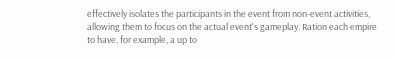effectively isolates the participants in the event from non-event activities, allowing them to focus on the actual event's gameplay. Ration each empire to have, for example, a up to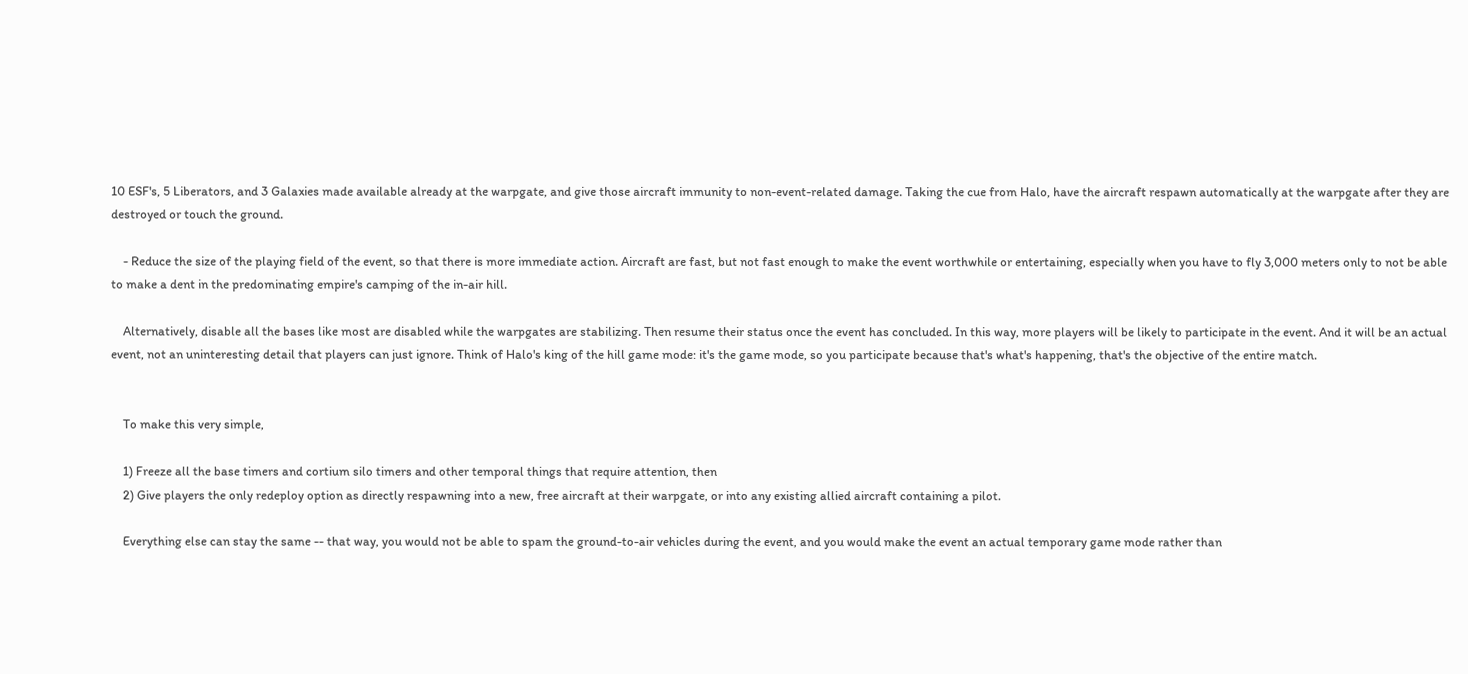10 ESF's, 5 Liberators, and 3 Galaxies made available already at the warpgate, and give those aircraft immunity to non-event-related damage. Taking the cue from Halo, have the aircraft respawn automatically at the warpgate after they are destroyed or touch the ground.

    - Reduce the size of the playing field of the event, so that there is more immediate action. Aircraft are fast, but not fast enough to make the event worthwhile or entertaining, especially when you have to fly 3,000 meters only to not be able to make a dent in the predominating empire's camping of the in-air hill.

    Alternatively, disable all the bases like most are disabled while the warpgates are stabilizing. Then resume their status once the event has concluded. In this way, more players will be likely to participate in the event. And it will be an actual event, not an uninteresting detail that players can just ignore. Think of Halo's king of the hill game mode: it's the game mode, so you participate because that's what's happening, that's the objective of the entire match.


    To make this very simple,

    1) Freeze all the base timers and cortium silo timers and other temporal things that require attention, then
    2) Give players the only redeploy option as directly respawning into a new, free aircraft at their warpgate, or into any existing allied aircraft containing a pilot.

    Everything else can stay the same -- that way, you would not be able to spam the ground-to-air vehicles during the event, and you would make the event an actual temporary game mode rather than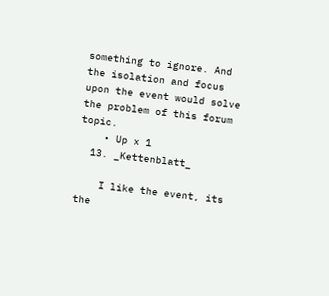something to ignore. And the isolation and focus upon the event would solve the problem of this forum topic.
    • Up x 1
  13. _Kettenblatt_

    I like the event, its the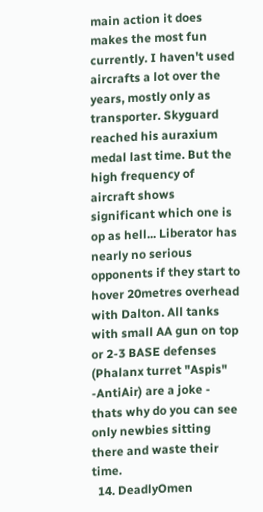main action it does makes the most fun currently. I haven't used aircrafts a lot over the years, mostly only as transporter. Skyguard reached his auraxium medal last time. But the high frequency of aircraft shows significant which one is op as hell... Liberator has nearly no serious opponents if they start to hover 20metres overhead with Dalton. All tanks with small AA gun on top or 2-3 BASE defenses (Phalanx turret "Aspis" -AntiAir) are a joke - thats why do you can see only newbies sitting there and waste their time.
  14. DeadlyOmen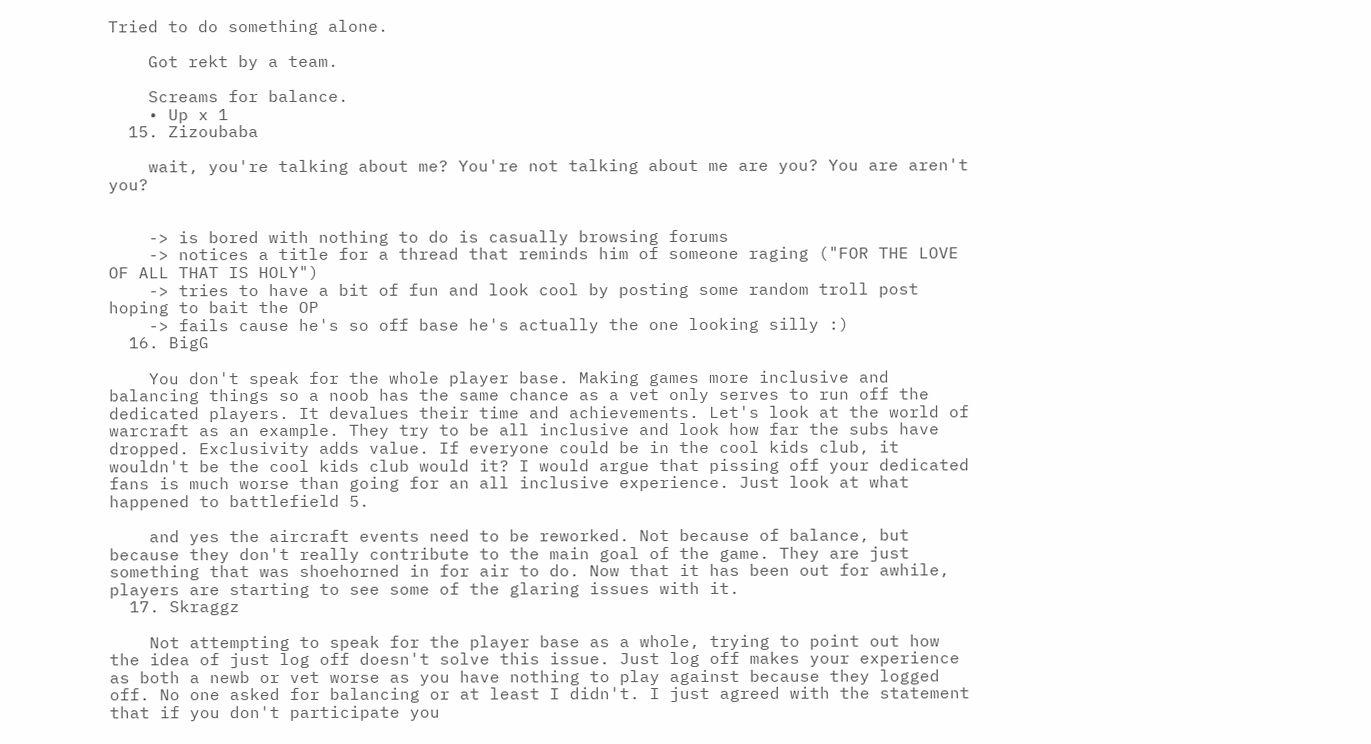Tried to do something alone.

    Got rekt by a team.

    Screams for balance.
    • Up x 1
  15. Zizoubaba

    wait, you're talking about me? You're not talking about me are you? You are aren't you?


    -> is bored with nothing to do is casually browsing forums
    -> notices a title for a thread that reminds him of someone raging ("FOR THE LOVE OF ALL THAT IS HOLY")
    -> tries to have a bit of fun and look cool by posting some random troll post hoping to bait the OP
    -> fails cause he's so off base he's actually the one looking silly :)
  16. BigG

    You don't speak for the whole player base. Making games more inclusive and balancing things so a noob has the same chance as a vet only serves to run off the dedicated players. It devalues their time and achievements. Let's look at the world of warcraft as an example. They try to be all inclusive and look how far the subs have dropped. Exclusivity adds value. If everyone could be in the cool kids club, it wouldn't be the cool kids club would it? I would argue that pissing off your dedicated fans is much worse than going for an all inclusive experience. Just look at what happened to battlefield 5.

    and yes the aircraft events need to be reworked. Not because of balance, but because they don't really contribute to the main goal of the game. They are just something that was shoehorned in for air to do. Now that it has been out for awhile, players are starting to see some of the glaring issues with it.
  17. Skraggz

    Not attempting to speak for the player base as a whole, trying to point out how the idea of just log off doesn't solve this issue. Just log off makes your experience as both a newb or vet worse as you have nothing to play against because they logged off. No one asked for balancing or at least I didn't. I just agreed with the statement that if you don't participate you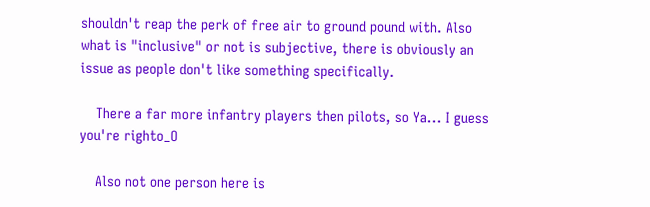shouldn't reap the perk of free air to ground pound with. Also what is "inclusive" or not is subjective, there is obviously an issue as people don't like something specifically.

    There a far more infantry players then pilots, so Ya... I guess you're righto_O

    Also not one person here is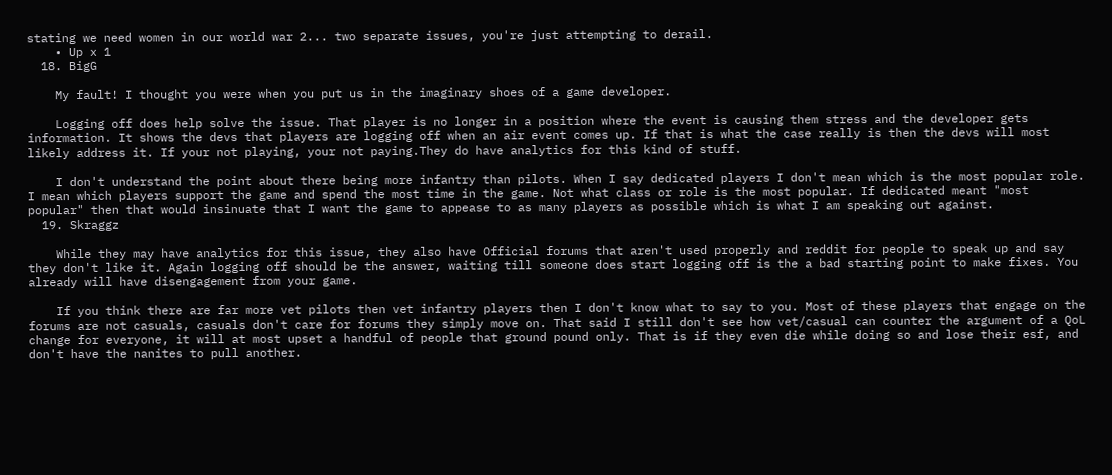stating we need women in our world war 2... two separate issues, you're just attempting to derail.
    • Up x 1
  18. BigG

    My fault! I thought you were when you put us in the imaginary shoes of a game developer.

    Logging off does help solve the issue. That player is no longer in a position where the event is causing them stress and the developer gets information. It shows the devs that players are logging off when an air event comes up. If that is what the case really is then the devs will most likely address it. If your not playing, your not paying.They do have analytics for this kind of stuff.

    I don't understand the point about there being more infantry than pilots. When I say dedicated players I don't mean which is the most popular role. I mean which players support the game and spend the most time in the game. Not what class or role is the most popular. If dedicated meant "most popular" then that would insinuate that I want the game to appease to as many players as possible which is what I am speaking out against.
  19. Skraggz

    While they may have analytics for this issue, they also have Official forums that aren't used properly and reddit for people to speak up and say they don't like it. Again logging off should be the answer, waiting till someone does start logging off is the a bad starting point to make fixes. You already will have disengagement from your game.

    If you think there are far more vet pilots then vet infantry players then I don't know what to say to you. Most of these players that engage on the forums are not casuals, casuals don't care for forums they simply move on. That said I still don't see how vet/casual can counter the argument of a QoL change for everyone, it will at most upset a handful of people that ground pound only. That is if they even die while doing so and lose their esf, and don't have the nanites to pull another.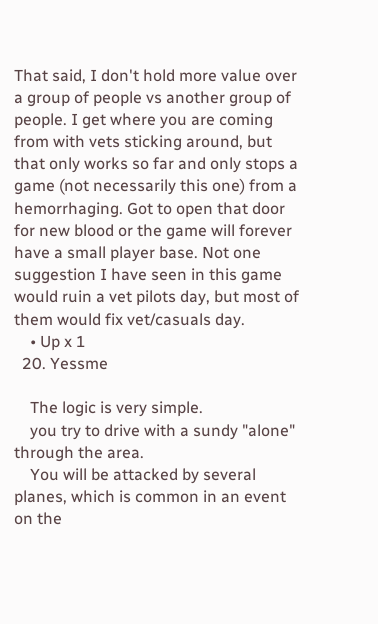That said, I don't hold more value over a group of people vs another group of people. I get where you are coming from with vets sticking around, but that only works so far and only stops a game (not necessarily this one) from a hemorrhaging. Got to open that door for new blood or the game will forever have a small player base. Not one suggestion I have seen in this game would ruin a vet pilots day, but most of them would fix vet/casuals day.
    • Up x 1
  20. Yessme

    The logic is very simple.
    you try to drive with a sundy "alone" through the area.
    You will be attacked by several planes, which is common in an event on the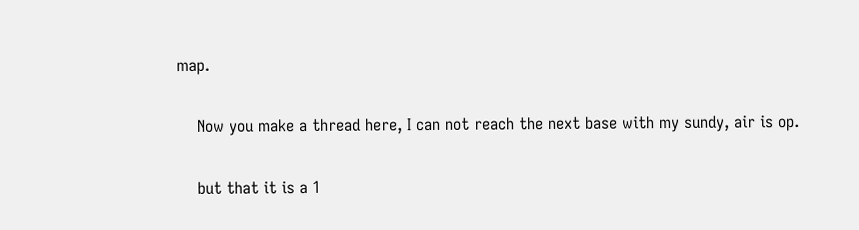map.

    Now you make a thread here, I can not reach the next base with my sundy, air is op.

    but that it is a 1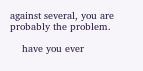against several, you are probably the problem.

    have you ever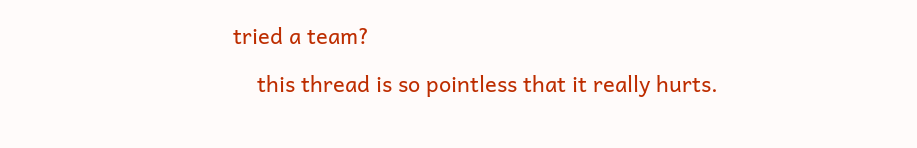tried a team?

    this thread is so pointless that it really hurts.